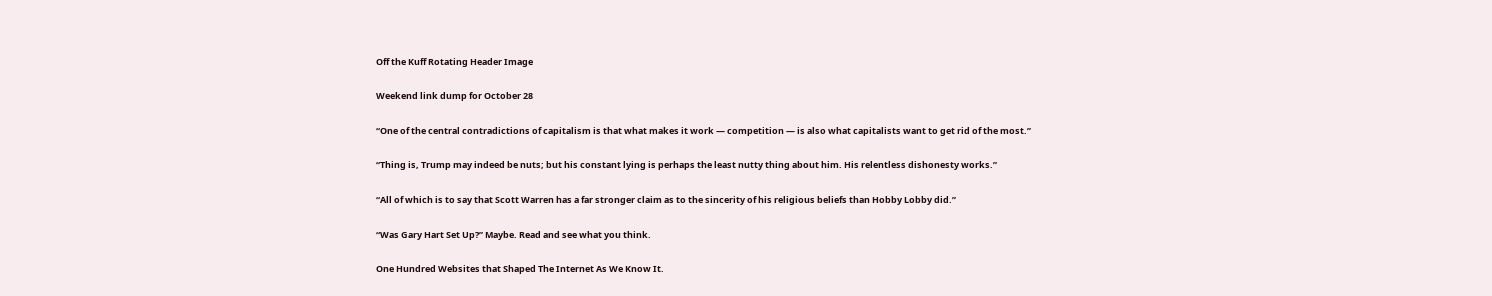Off the Kuff Rotating Header Image

Weekend link dump for October 28

“One of the central contradictions of capitalism is that what makes it work — competition — is also what capitalists want to get rid of the most.”

“Thing is, Trump may indeed be nuts; but his constant lying is perhaps the least nutty thing about him. His relentless dishonesty works.”

“All of which is to say that Scott Warren has a far stronger claim as to the sincerity of his religious beliefs than Hobby Lobby did.”

“Was Gary Hart Set Up?” Maybe. Read and see what you think.

One Hundred Websites that Shaped The Internet As We Know It.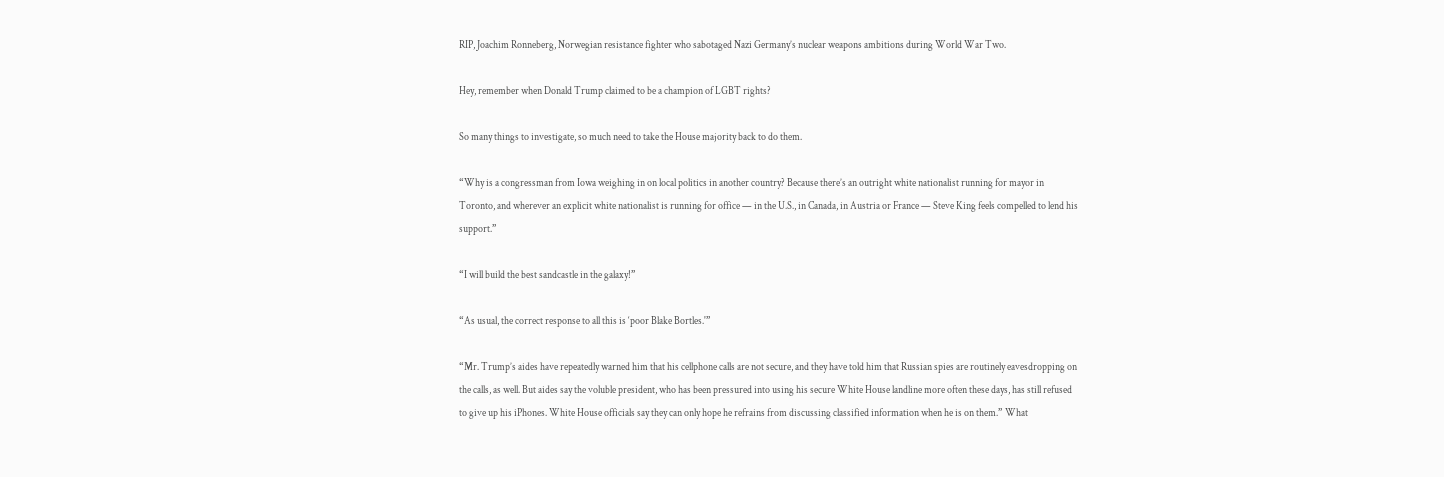RIP, Joachim Ronneberg, Norwegian resistance fighter who sabotaged Nazi Germany’s nuclear weapons ambitions during World War Two.

Hey, remember when Donald Trump claimed to be a champion of LGBT rights?

So many things to investigate, so much need to take the House majority back to do them.

“Why is a congressman from Iowa weighing in on local politics in another country? Because there’s an outright white nationalist running for mayor in Toronto, and wherever an explicit white nationalist is running for office — in the U.S., in Canada, in Austria or France — Steve King feels compelled to lend his support.”

“I will build the best sandcastle in the galaxy!”

“As usual, the correct response to all this is ‘poor Blake Bortles.'”

“Mr. Trump’s aides have repeatedly warned him that his cellphone calls are not secure, and they have told him that Russian spies are routinely eavesdropping on the calls, as well. But aides say the voluble president, who has been pressured into using his secure White House landline more often these days, has still refused to give up his iPhones. White House officials say they can only hope he refrains from discussing classified information when he is on them.” What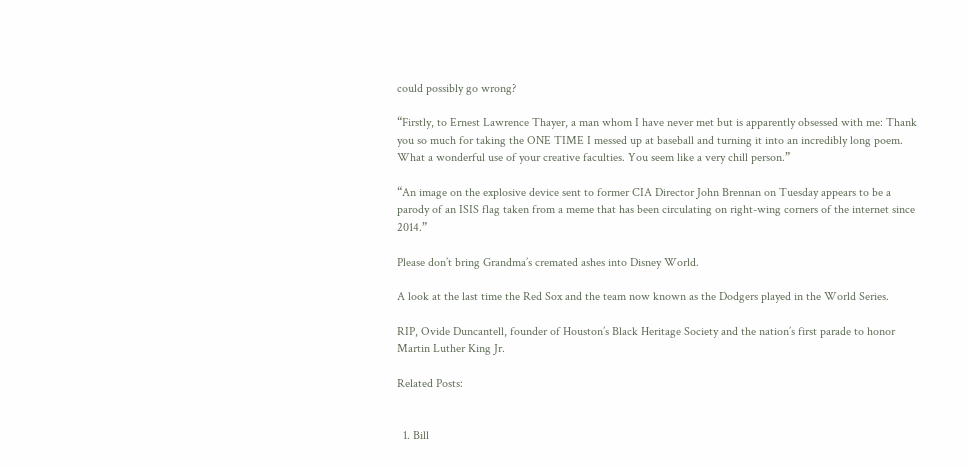could possibly go wrong?

“Firstly, to Ernest Lawrence Thayer, a man whom I have never met but is apparently obsessed with me: Thank you so much for taking the ONE TIME I messed up at baseball and turning it into an incredibly long poem. What a wonderful use of your creative faculties. You seem like a very chill person.”

“An image on the explosive device sent to former CIA Director John Brennan on Tuesday appears to be a parody of an ISIS flag taken from a meme that has been circulating on right-wing corners of the internet since 2014.”

Please don’t bring Grandma’s cremated ashes into Disney World.

A look at the last time the Red Sox and the team now known as the Dodgers played in the World Series.

RIP, Ovide Duncantell, founder of Houston’s Black Heritage Society and the nation’s first parade to honor Martin Luther King Jr.

Related Posts:


  1. Bill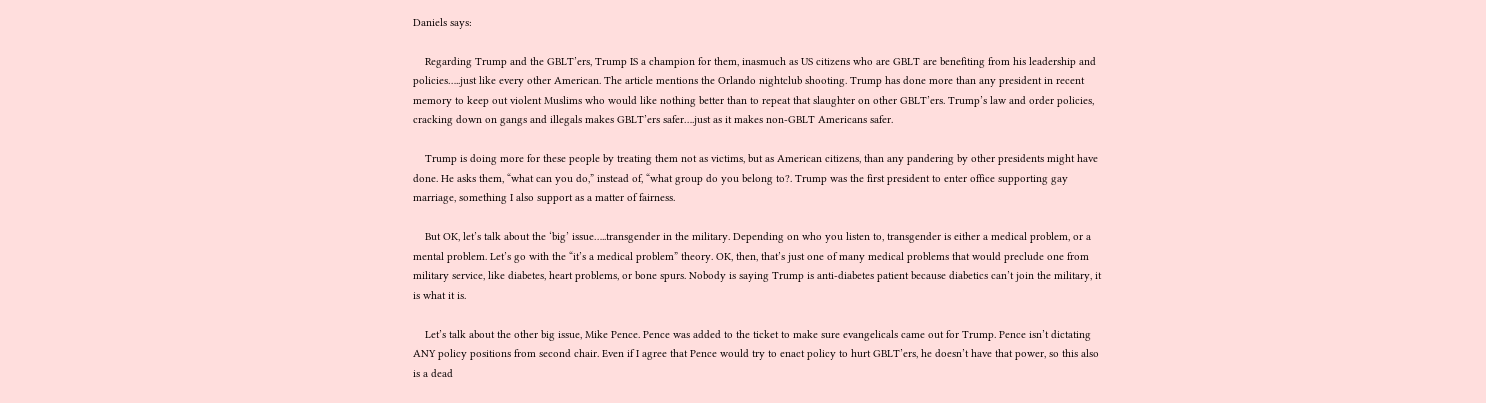Daniels says:

    Regarding Trump and the GBLT’ers, Trump IS a champion for them, inasmuch as US citizens who are GBLT are benefiting from his leadership and policies…..just like every other American. The article mentions the Orlando nightclub shooting. Trump has done more than any president in recent memory to keep out violent Muslims who would like nothing better than to repeat that slaughter on other GBLT’ers. Trump’s law and order policies, cracking down on gangs and illegals makes GBLT’ers safer….just as it makes non-GBLT Americans safer.

    Trump is doing more for these people by treating them not as victims, but as American citizens, than any pandering by other presidents might have done. He asks them, “what can you do,” instead of, “what group do you belong to?. Trump was the first president to enter office supporting gay marriage, something I also support as a matter of fairness.

    But OK, let’s talk about the ‘big’ issue…..transgender in the military. Depending on who you listen to, transgender is either a medical problem, or a mental problem. Let’s go with the “it’s a medical problem” theory. OK, then, that’s just one of many medical problems that would preclude one from military service, like diabetes, heart problems, or bone spurs. Nobody is saying Trump is anti-diabetes patient because diabetics can’t join the military, it is what it is.

    Let’s talk about the other big issue, Mike Pence. Pence was added to the ticket to make sure evangelicals came out for Trump. Pence isn’t dictating ANY policy positions from second chair. Even if I agree that Pence would try to enact policy to hurt GBLT’ers, he doesn’t have that power, so this also is a dead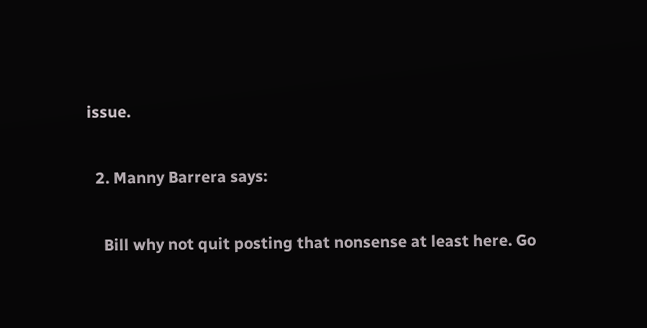issue.

  2. Manny Barrera says:

    Bill why not quit posting that nonsense at least here. Go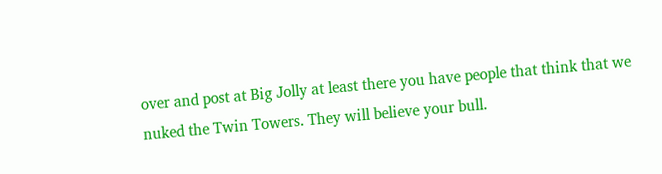over and post at Big Jolly at least there you have people that think that we nuked the Twin Towers. They will believe your bull.